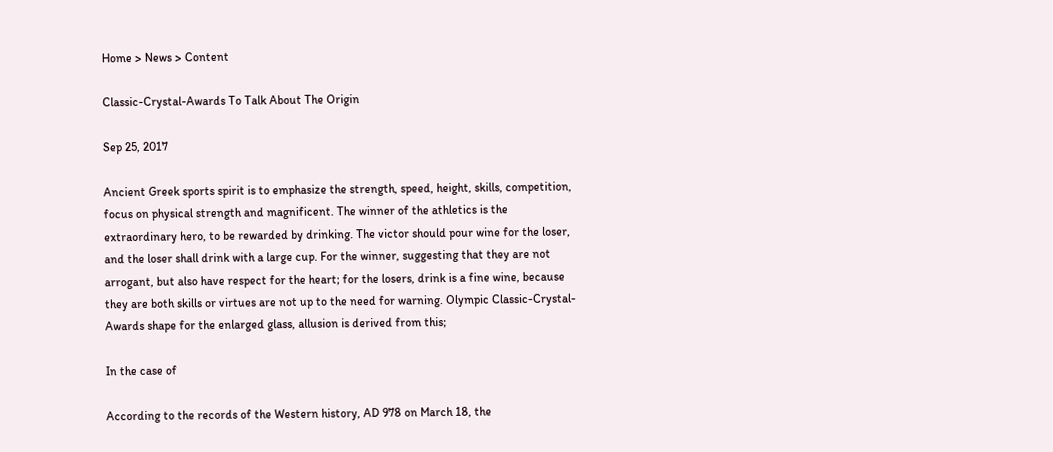Home > News > Content

Classic-Crystal-Awards To Talk About The Origin

Sep 25, 2017

Ancient Greek sports spirit is to emphasize the strength, speed, height, skills, competition, focus on physical strength and magnificent. The winner of the athletics is the extraordinary hero, to be rewarded by drinking. The victor should pour wine for the loser, and the loser shall drink with a large cup. For the winner, suggesting that they are not arrogant, but also have respect for the heart; for the losers, drink is a fine wine, because they are both skills or virtues are not up to the need for warning. Olympic Classic-Crystal-Awards shape for the enlarged glass, allusion is derived from this;

In the case of

According to the records of the Western history, AD 978 on March 18, the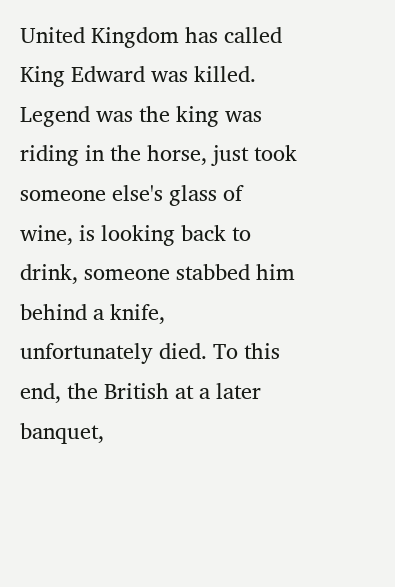United Kingdom has called King Edward was killed. Legend was the king was riding in the horse, just took someone else's glass of wine, is looking back to drink, someone stabbed him behind a knife, unfortunately died. To this end, the British at a later banquet,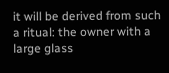it will be derived from such a ritual: the owner with a large glass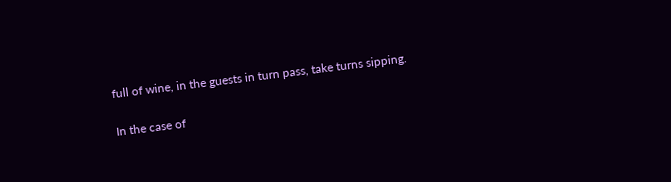full of wine, in the guests in turn pass, take turns sipping.

In the case of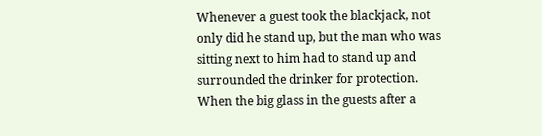Whenever a guest took the blackjack, not only did he stand up, but the man who was sitting next to him had to stand up and surrounded the drinker for protection. When the big glass in the guests after a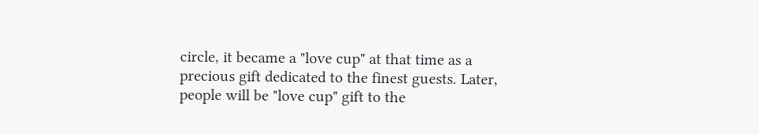circle, it became a "love cup" at that time as a precious gift dedicated to the finest guests. Later, people will be "love cup" gift to the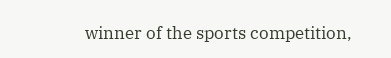winner of the sports competition,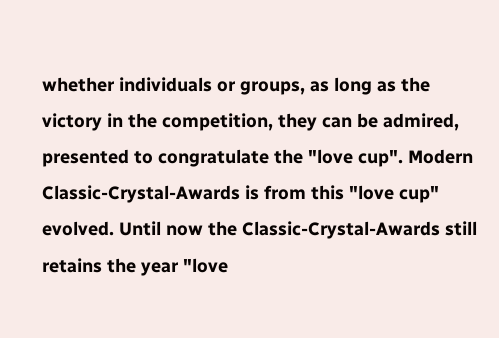whether individuals or groups, as long as the victory in the competition, they can be admired, presented to congratulate the "love cup". Modern Classic-Crystal-Awards is from this "love cup" evolved. Until now the Classic-Crystal-Awards still retains the year "love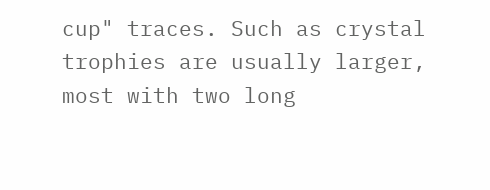cup" traces. Such as crystal trophies are usually larger, most with two long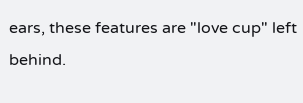ears, these features are "love cup" left behind.